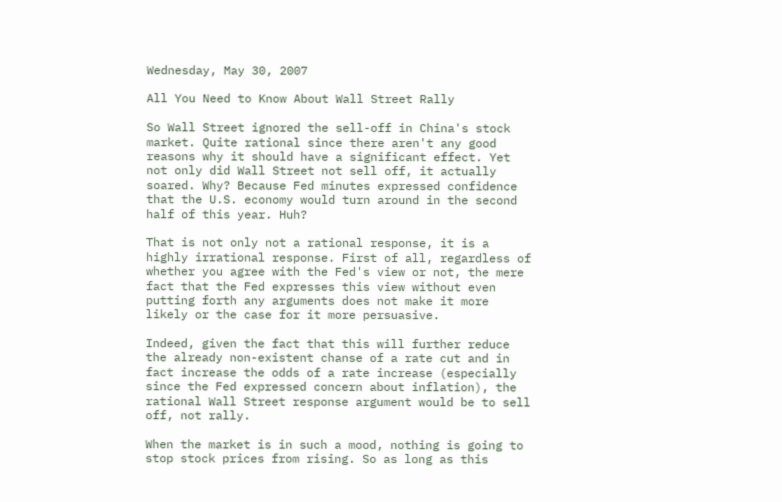Wednesday, May 30, 2007

All You Need to Know About Wall Street Rally

So Wall Street ignored the sell-off in China's stock market. Quite rational since there aren't any good reasons why it should have a significant effect. Yet not only did Wall Street not sell off, it actually soared. Why? Because Fed minutes expressed confidence that the U.S. economy would turn around in the second half of this year. Huh?

That is not only not a rational response, it is a highly irrational response. First of all, regardless of whether you agree with the Fed's view or not, the mere fact that the Fed expresses this view without even putting forth any arguments does not make it more likely or the case for it more persuasive.

Indeed, given the fact that this will further reduce the already non-existent chanse of a rate cut and in fact increase the odds of a rate increase (especially since the Fed expressed concern about inflation), the rational Wall Street response argument would be to sell off, not rally.

When the market is in such a mood, nothing is going to stop stock prices from rising. So as long as this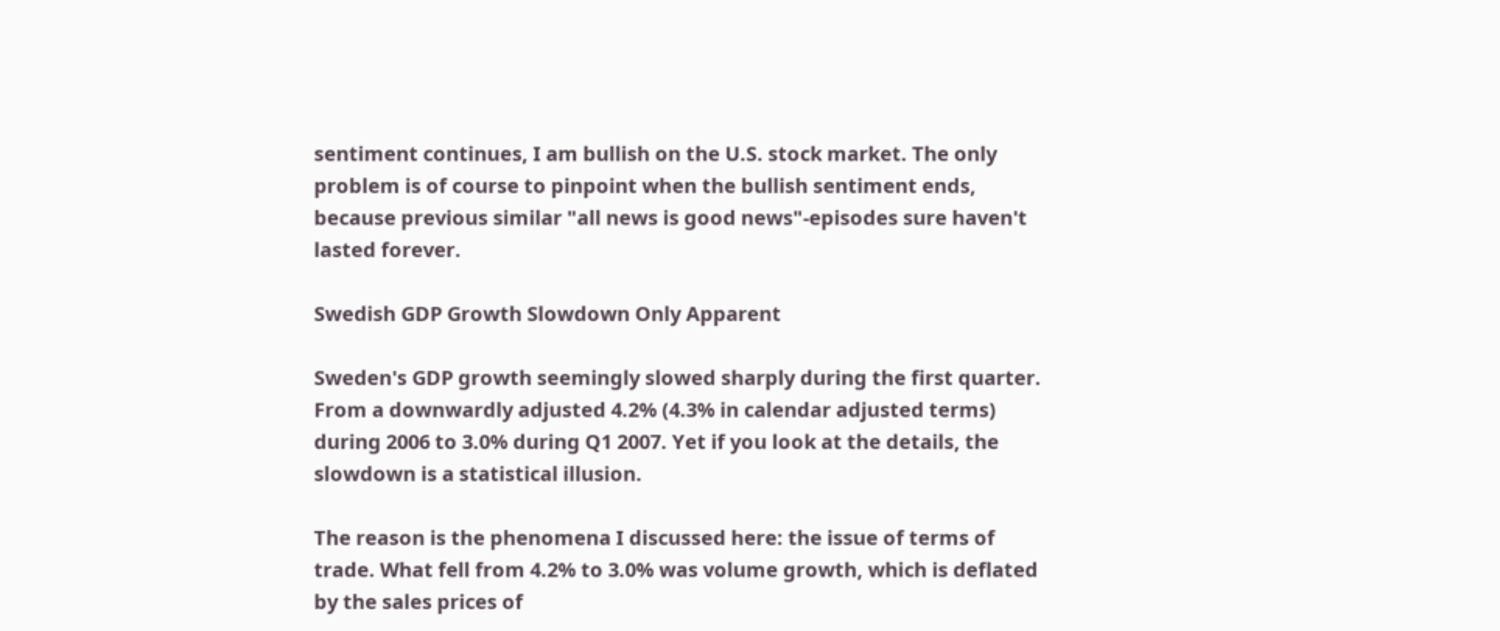sentiment continues, I am bullish on the U.S. stock market. The only problem is of course to pinpoint when the bullish sentiment ends, because previous similar "all news is good news"-episodes sure haven't lasted forever.

Swedish GDP Growth Slowdown Only Apparent

Sweden's GDP growth seemingly slowed sharply during the first quarter. From a downwardly adjusted 4.2% (4.3% in calendar adjusted terms) during 2006 to 3.0% during Q1 2007. Yet if you look at the details, the slowdown is a statistical illusion.

The reason is the phenomena I discussed here: the issue of terms of trade. What fell from 4.2% to 3.0% was volume growth, which is deflated by the sales prices of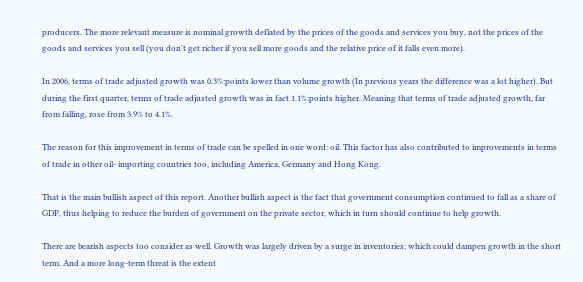producers. The more relevant measure is nominal growth deflated by the prices of the goods and services you buy, not the prices of the goods and services you sell (you don't get richer if you sell more goods and the relative price of it falls even more).

In 2006, terms of trade adjusted growth was 0.3%:points lower than volume growth (In previous years the difference was a lot higher). But during the first quarter, terms of trade adjusted growth was in fact 1.1%:points higher. Meaning that terms of trade adjusted growth, far from falling, rose from 3.9% to 4.1%.

The reason for this improvement in terms of trade can be spelled in one word: oil. This factor has also contributed to improvements in terms of trade in other oil- importing countries too, including America, Germany and Hong Kong.

That is the main bullish aspect of this report. Another bullish aspect is the fact that government consumption continued to fall as a share of GDP, thus helping to reduce the burden of government on the private sector, which in turn should continue to help growth.

There are bearish aspects too consider as well. Growth was largely driven by a surge in inventories; which could dampen growth in the short term. And a more long-term threat is the extent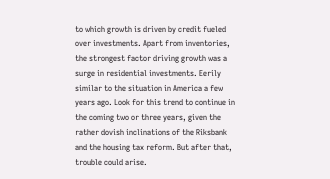to which growth is driven by credit fueled over investments. Apart from inventories, the strongest factor driving growth was a surge in residential investments. Eerily similar to the situation in America a few years ago. Look for this trend to continue in the coming two or three years, given the rather dovish inclinations of the Riksbank and the housing tax reform. But after that, trouble could arise.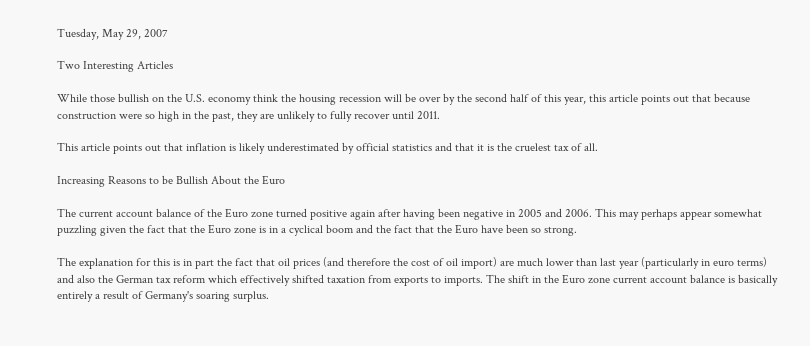Tuesday, May 29, 2007

Two Interesting Articles

While those bullish on the U.S. economy think the housing recession will be over by the second half of this year, this article points out that because construction were so high in the past, they are unlikely to fully recover until 2011.

This article points out that inflation is likely underestimated by official statistics and that it is the cruelest tax of all.

Increasing Reasons to be Bullish About the Euro

The current account balance of the Euro zone turned positive again after having been negative in 2005 and 2006. This may perhaps appear somewhat puzzling given the fact that the Euro zone is in a cyclical boom and the fact that the Euro have been so strong.

The explanation for this is in part the fact that oil prices (and therefore the cost of oil import) are much lower than last year (particularly in euro terms) and also the German tax reform which effectively shifted taxation from exports to imports. The shift in the Euro zone current account balance is basically entirely a result of Germany's soaring surplus.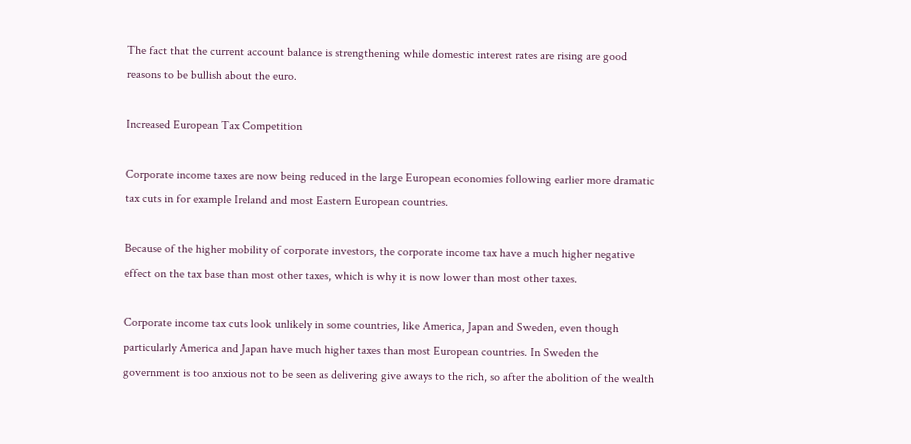The fact that the current account balance is strengthening while domestic interest rates are rising are good reasons to be bullish about the euro.

Increased European Tax Competition

Corporate income taxes are now being reduced in the large European economies following earlier more dramatic tax cuts in for example Ireland and most Eastern European countries.

Because of the higher mobility of corporate investors, the corporate income tax have a much higher negative effect on the tax base than most other taxes, which is why it is now lower than most other taxes.

Corporate income tax cuts look unlikely in some countries, like America, Japan and Sweden, even though particularly America and Japan have much higher taxes than most European countries. In Sweden the government is too anxious not to be seen as delivering give aways to the rich, so after the abolition of the wealth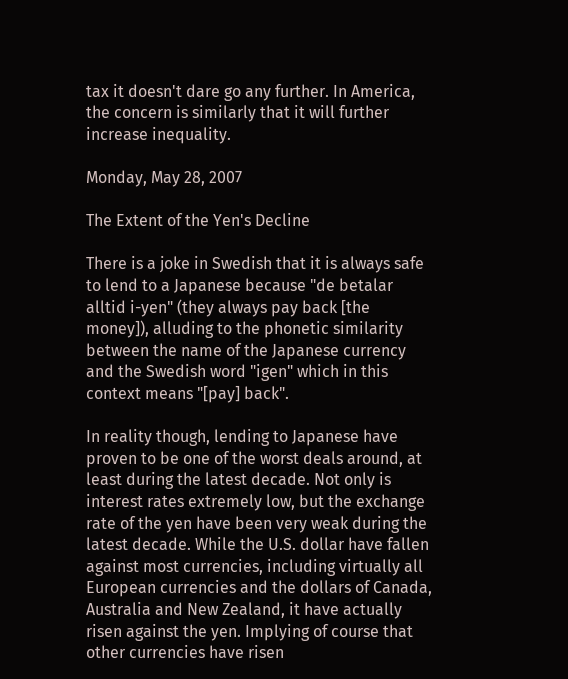tax it doesn't dare go any further. In America, the concern is similarly that it will further increase inequality.

Monday, May 28, 2007

The Extent of the Yen's Decline

There is a joke in Swedish that it is always safe to lend to a Japanese because "de betalar alltid i-yen" (they always pay back [the money]), alluding to the phonetic similarity between the name of the Japanese currency and the Swedish word "igen" which in this context means "[pay] back".

In reality though, lending to Japanese have proven to be one of the worst deals around, at least during the latest decade. Not only is interest rates extremely low, but the exchange rate of the yen have been very weak during the latest decade. While the U.S. dollar have fallen against most currencies, including virtually all European currencies and the dollars of Canada, Australia and New Zealand, it have actually risen against the yen. Implying of course that other currencies have risen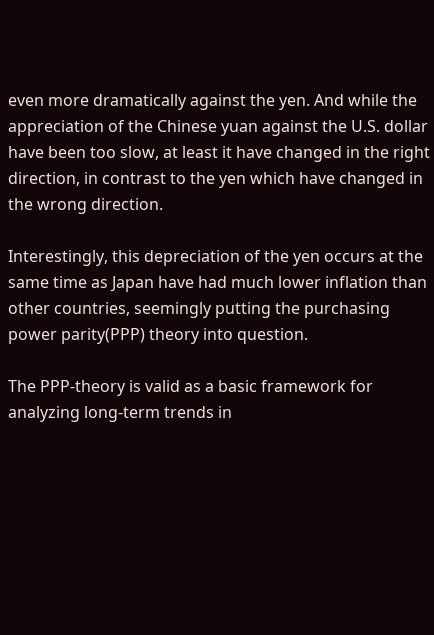even more dramatically against the yen. And while the appreciation of the Chinese yuan against the U.S. dollar have been too slow, at least it have changed in the right direction, in contrast to the yen which have changed in the wrong direction.

Interestingly, this depreciation of the yen occurs at the same time as Japan have had much lower inflation than other countries, seemingly putting the purchasing power parity(PPP) theory into question.

The PPP-theory is valid as a basic framework for analyzing long-term trends in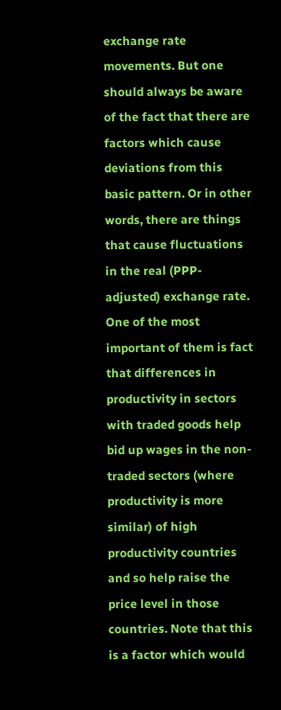exchange rate movements. But one should always be aware of the fact that there are factors which cause deviations from this basic pattern. Or in other words, there are things that cause fluctuations in the real (PPP-adjusted) exchange rate. One of the most important of them is fact that differences in productivity in sectors with traded goods help bid up wages in the non-traded sectors (where productivity is more similar) of high productivity countries and so help raise the price level in those countries. Note that this is a factor which would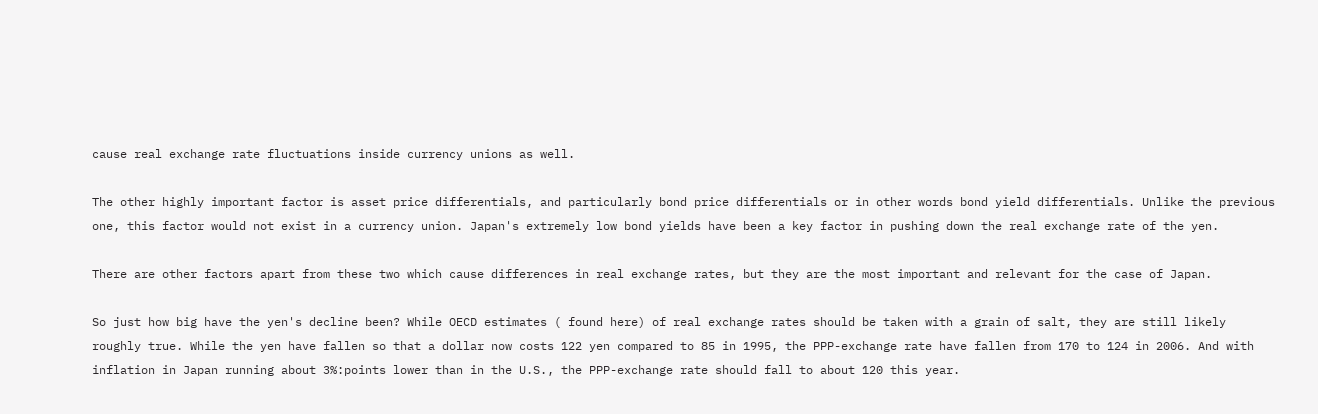cause real exchange rate fluctuations inside currency unions as well.

The other highly important factor is asset price differentials, and particularly bond price differentials or in other words bond yield differentials. Unlike the previous one, this factor would not exist in a currency union. Japan's extremely low bond yields have been a key factor in pushing down the real exchange rate of the yen.

There are other factors apart from these two which cause differences in real exchange rates, but they are the most important and relevant for the case of Japan.

So just how big have the yen's decline been? While OECD estimates ( found here) of real exchange rates should be taken with a grain of salt, they are still likely roughly true. While the yen have fallen so that a dollar now costs 122 yen compared to 85 in 1995, the PPP-exchange rate have fallen from 170 to 124 in 2006. And with inflation in Japan running about 3%:points lower than in the U.S., the PPP-exchange rate should fall to about 120 this year.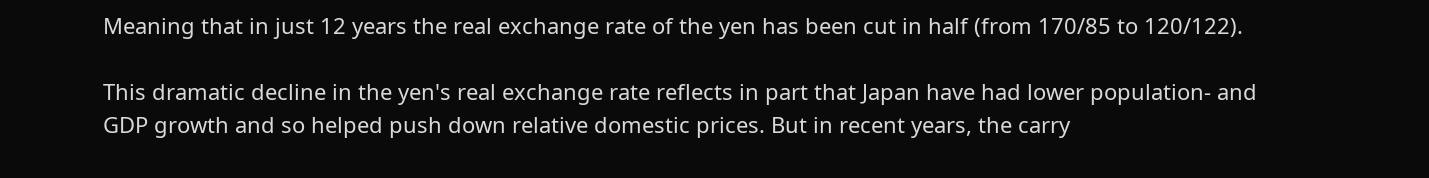Meaning that in just 12 years the real exchange rate of the yen has been cut in half (from 170/85 to 120/122).

This dramatic decline in the yen's real exchange rate reflects in part that Japan have had lower population- and GDP growth and so helped push down relative domestic prices. But in recent years, the carry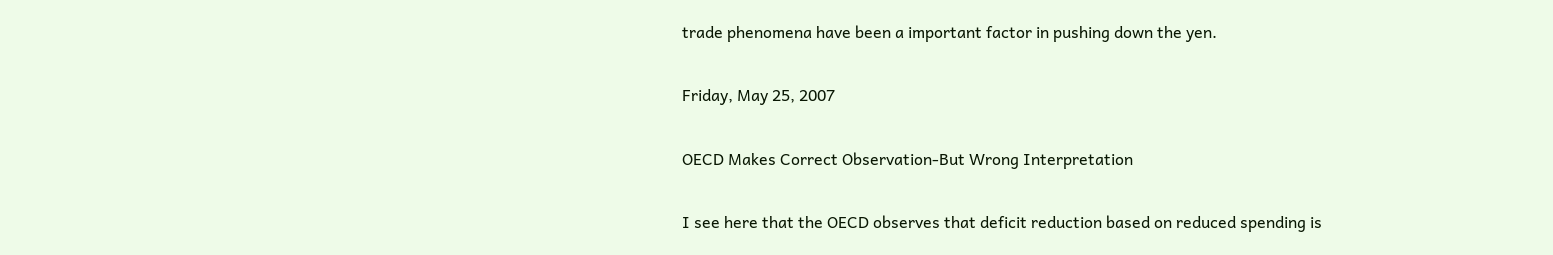trade phenomena have been a important factor in pushing down the yen.

Friday, May 25, 2007

OECD Makes Correct Observation-But Wrong Interpretation

I see here that the OECD observes that deficit reduction based on reduced spending is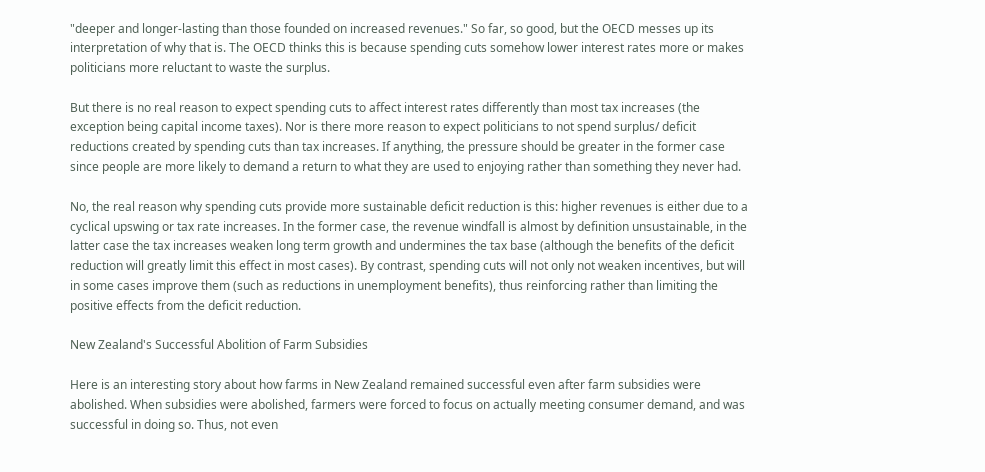"deeper and longer-lasting than those founded on increased revenues." So far, so good, but the OECD messes up its interpretation of why that is. The OECD thinks this is because spending cuts somehow lower interest rates more or makes politicians more reluctant to waste the surplus.

But there is no real reason to expect spending cuts to affect interest rates differently than most tax increases (the exception being capital income taxes). Nor is there more reason to expect politicians to not spend surplus/ deficit reductions created by spending cuts than tax increases. If anything, the pressure should be greater in the former case since people are more likely to demand a return to what they are used to enjoying rather than something they never had.

No, the real reason why spending cuts provide more sustainable deficit reduction is this: higher revenues is either due to a cyclical upswing or tax rate increases. In the former case, the revenue windfall is almost by definition unsustainable, in the latter case the tax increases weaken long term growth and undermines the tax base (although the benefits of the deficit reduction will greatly limit this effect in most cases). By contrast, spending cuts will not only not weaken incentives, but will in some cases improve them (such as reductions in unemployment benefits), thus reinforcing rather than limiting the positive effects from the deficit reduction.

New Zealand's Successful Abolition of Farm Subsidies

Here is an interesting story about how farms in New Zealand remained successful even after farm subsidies were abolished. When subsidies were abolished, farmers were forced to focus on actually meeting consumer demand, and was successful in doing so. Thus, not even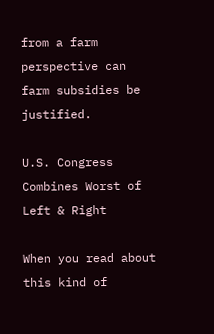from a farm perspective can farm subsidies be justified.

U.S. Congress Combines Worst of Left & Right

When you read about this kind of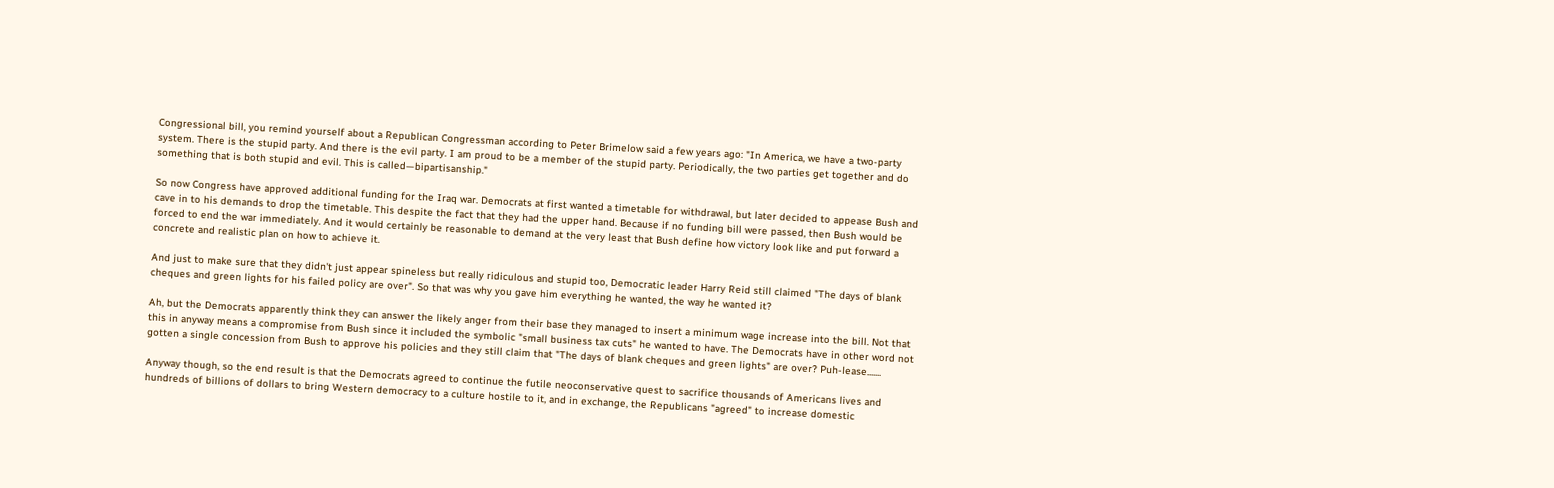Congressional bill, you remind yourself about a Republican Congressman according to Peter Brimelow said a few years ago: "In America, we have a two-party system. There is the stupid party. And there is the evil party. I am proud to be a member of the stupid party. Periodically, the two parties get together and do something that is both stupid and evil. This is called—bipartisanship."

So now Congress have approved additional funding for the Iraq war. Democrats at first wanted a timetable for withdrawal, but later decided to appease Bush and cave in to his demands to drop the timetable. This despite the fact that they had the upper hand. Because if no funding bill were passed, then Bush would be forced to end the war immediately. And it would certainly be reasonable to demand at the very least that Bush define how victory look like and put forward a concrete and realistic plan on how to achieve it.

And just to make sure that they didn't just appear spineless but really ridiculous and stupid too, Democratic leader Harry Reid still claimed "The days of blank cheques and green lights for his failed policy are over". So that was why you gave him everything he wanted, the way he wanted it?

Ah, but the Democrats apparently think they can answer the likely anger from their base they managed to insert a minimum wage increase into the bill. Not that this in anyway means a compromise from Bush since it included the symbolic "small business tax cuts" he wanted to have. The Democrats have in other word not gotten a single concession from Bush to approve his policies and they still claim that "The days of blank cheques and green lights" are over? Puh-lease.......

Anyway though, so the end result is that the Democrats agreed to continue the futile neoconservative quest to sacrifice thousands of Americans lives and hundreds of billions of dollars to bring Western democracy to a culture hostile to it, and in exchange, the Republicans "agreed" to increase domestic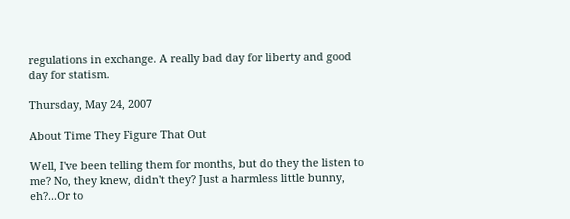regulations in exchange. A really bad day for liberty and good day for statism.

Thursday, May 24, 2007

About Time They Figure That Out

Well, I've been telling them for months, but do they the listen to me? No, they knew, didn't they? Just a harmless little bunny, eh?...Or to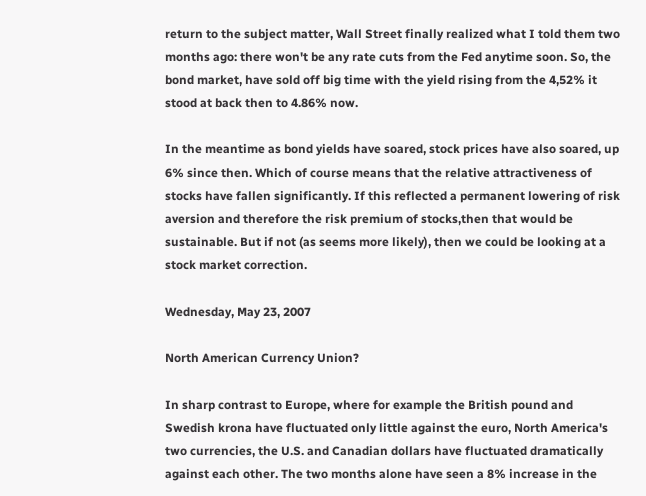return to the subject matter, Wall Street finally realized what I told them two months ago: there won't be any rate cuts from the Fed anytime soon. So, the bond market, have sold off big time with the yield rising from the 4,52% it stood at back then to 4.86% now.

In the meantime as bond yields have soared, stock prices have also soared, up 6% since then. Which of course means that the relative attractiveness of stocks have fallen significantly. If this reflected a permanent lowering of risk aversion and therefore the risk premium of stocks,then that would be sustainable. But if not (as seems more likely), then we could be looking at a stock market correction.

Wednesday, May 23, 2007

North American Currency Union?

In sharp contrast to Europe, where for example the British pound and Swedish krona have fluctuated only little against the euro, North America's two currencies, the U.S. and Canadian dollars have fluctuated dramatically against each other. The two months alone have seen a 8% increase in the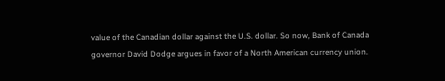value of the Canadian dollar against the U.S. dollar. So now, Bank of Canada governor David Dodge argues in favor of a North American currency union.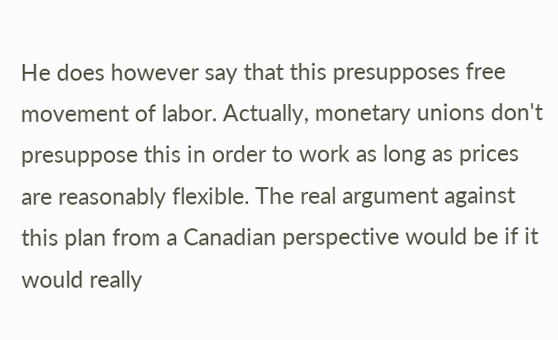He does however say that this presupposes free movement of labor. Actually, monetary unions don't presuppose this in order to work as long as prices are reasonably flexible. The real argument against this plan from a Canadian perspective would be if it would really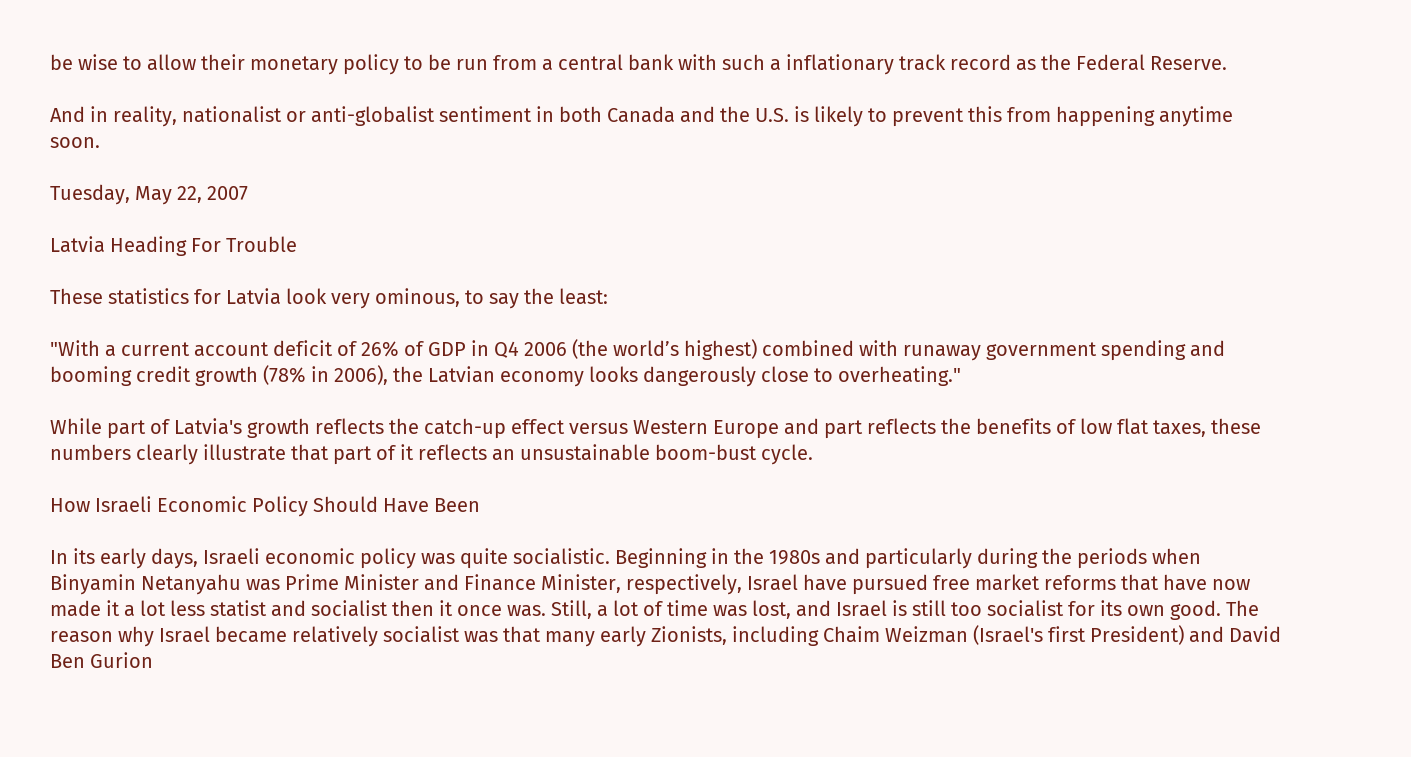be wise to allow their monetary policy to be run from a central bank with such a inflationary track record as the Federal Reserve.

And in reality, nationalist or anti-globalist sentiment in both Canada and the U.S. is likely to prevent this from happening anytime soon.

Tuesday, May 22, 2007

Latvia Heading For Trouble

These statistics for Latvia look very ominous, to say the least:

"With a current account deficit of 26% of GDP in Q4 2006 (the world’s highest) combined with runaway government spending and booming credit growth (78% in 2006), the Latvian economy looks dangerously close to overheating."

While part of Latvia's growth reflects the catch-up effect versus Western Europe and part reflects the benefits of low flat taxes, these numbers clearly illustrate that part of it reflects an unsustainable boom-bust cycle.

How Israeli Economic Policy Should Have Been

In its early days, Israeli economic policy was quite socialistic. Beginning in the 1980s and particularly during the periods when Binyamin Netanyahu was Prime Minister and Finance Minister, respectively, Israel have pursued free market reforms that have now made it a lot less statist and socialist then it once was. Still, a lot of time was lost, and Israel is still too socialist for its own good. The reason why Israel became relatively socialist was that many early Zionists, including Chaim Weizman (Israel's first President) and David Ben Gurion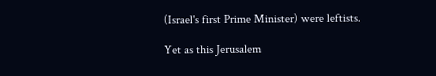(Israel's first Prime Minister) were leftists.

Yet as this Jerusalem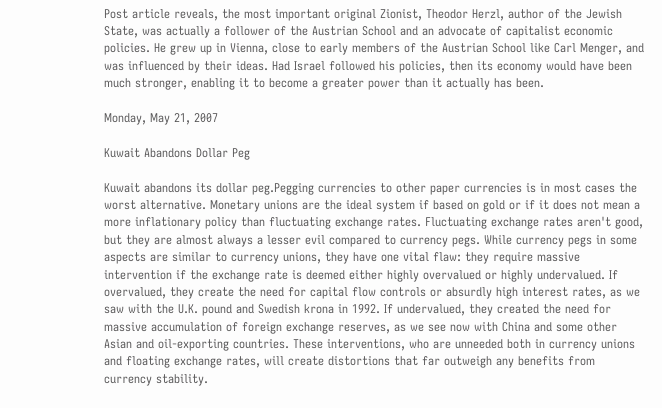Post article reveals, the most important original Zionist, Theodor Herzl, author of the Jewish State, was actually a follower of the Austrian School and an advocate of capitalist economic policies. He grew up in Vienna, close to early members of the Austrian School like Carl Menger, and was influenced by their ideas. Had Israel followed his policies, then its economy would have been much stronger, enabling it to become a greater power than it actually has been.

Monday, May 21, 2007

Kuwait Abandons Dollar Peg

Kuwait abandons its dollar peg.Pegging currencies to other paper currencies is in most cases the worst alternative. Monetary unions are the ideal system if based on gold or if it does not mean a more inflationary policy than fluctuating exchange rates. Fluctuating exchange rates aren't good, but they are almost always a lesser evil compared to currency pegs. While currency pegs in some aspects are similar to currency unions, they have one vital flaw: they require massive intervention if the exchange rate is deemed either highly overvalued or highly undervalued. If overvalued, they create the need for capital flow controls or absurdly high interest rates, as we saw with the U.K. pound and Swedish krona in 1992. If undervalued, they created the need for massive accumulation of foreign exchange reserves, as we see now with China and some other Asian and oil-exporting countries. These interventions, who are unneeded both in currency unions and floating exchange rates, will create distortions that far outweigh any benefits from currency stability.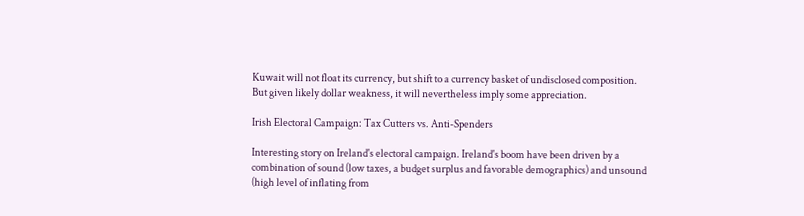Kuwait will not float its currency, but shift to a currency basket of undisclosed composition. But given likely dollar weakness, it will nevertheless imply some appreciation.

Irish Electoral Campaign: Tax Cutters vs. Anti-Spenders

Interesting story on Ireland's electoral campaign. Ireland's boom have been driven by a combination of sound (low taxes, a budget surplus and favorable demographics) and unsound (high level of inflating from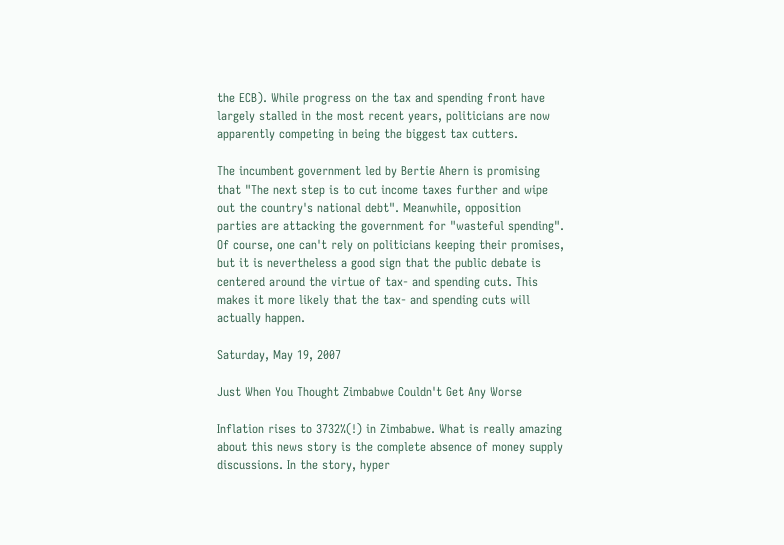the ECB). While progress on the tax and spending front have largely stalled in the most recent years, politicians are now apparently competing in being the biggest tax cutters.

The incumbent government led by Bertie Ahern is promising that "The next step is to cut income taxes further and wipe out the country's national debt". Meanwhile, opposition parties are attacking the government for "wasteful spending". Of course, one can't rely on politicians keeping their promises, but it is nevertheless a good sign that the public debate is centered around the virtue of tax- and spending cuts. This makes it more likely that the tax- and spending cuts will actually happen.

Saturday, May 19, 2007

Just When You Thought Zimbabwe Couldn't Get Any Worse

Inflation rises to 3732%(!) in Zimbabwe. What is really amazing about this news story is the complete absence of money supply discussions. In the story, hyper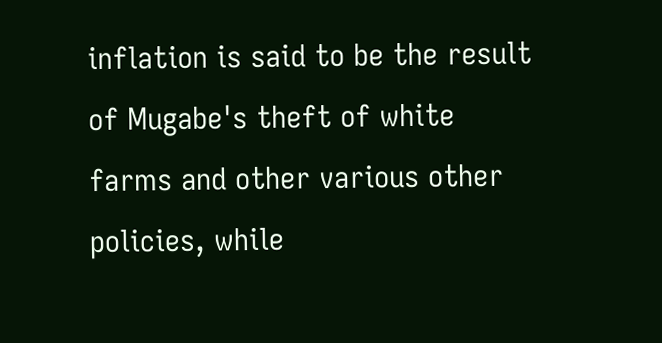inflation is said to be the result of Mugabe's theft of white farms and other various other policies, while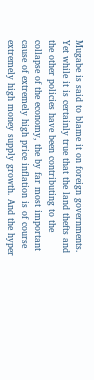Mugabe is said to blame it on foreign governments. Yet while it is certainly true that the land thefts and the other policies have been contributing to the collapse of the economy, the by far most important cause of extremely high price inflation is of course extremely high money supply growth. And the hyper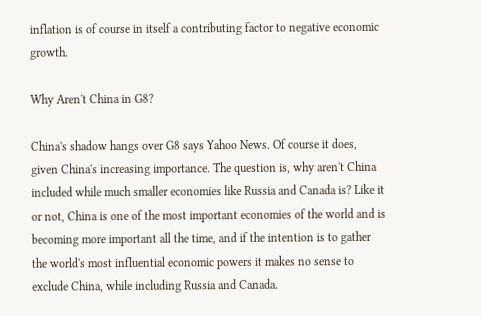inflation is of course in itself a contributing factor to negative economic growth.

Why Aren't China in G8?

China's shadow hangs over G8 says Yahoo News. Of course it does, given China's increasing importance. The question is, why aren't China included while much smaller economies like Russia and Canada is? Like it or not, China is one of the most important economies of the world and is becoming more important all the time, and if the intention is to gather the world's most influential economic powers it makes no sense to exclude China, while including Russia and Canada.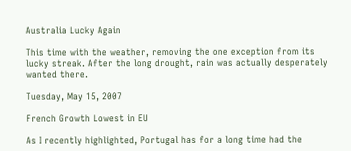Australia Lucky Again

This time with the weather, removing the one exception from its lucky streak. After the long drought, rain was actually desperately wanted there.

Tuesday, May 15, 2007

French Growth Lowest in EU

As I recently highlighted, Portugal has for a long time had the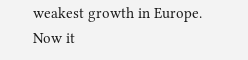weakest growth in Europe. Now it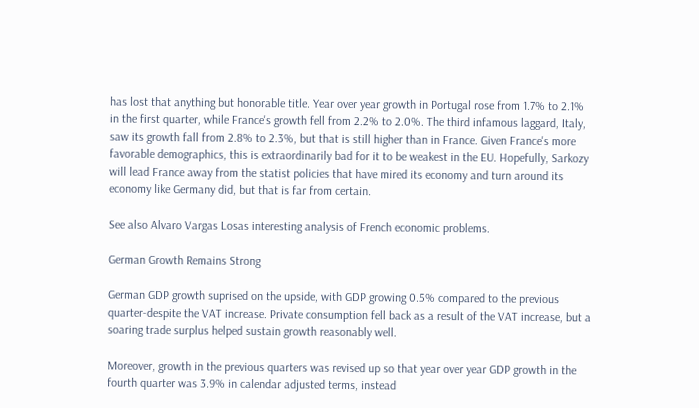has lost that anything but honorable title. Year over year growth in Portugal rose from 1.7% to 2.1% in the first quarter, while France's growth fell from 2.2% to 2.0%. The third infamous laggard, Italy, saw its growth fall from 2.8% to 2.3%, but that is still higher than in France. Given France's more favorable demographics, this is extraordinarily bad for it to be weakest in the EU. Hopefully, Sarkozy will lead France away from the statist policies that have mired its economy and turn around its economy like Germany did, but that is far from certain.

See also Alvaro Vargas Losas interesting analysis of French economic problems.

German Growth Remains Strong

German GDP growth suprised on the upside, with GDP growing 0.5% compared to the previous quarter-despite the VAT increase. Private consumption fell back as a result of the VAT increase, but a soaring trade surplus helped sustain growth reasonably well.

Moreover, growth in the previous quarters was revised up so that year over year GDP growth in the fourth quarter was 3.9% in calendar adjusted terms, instead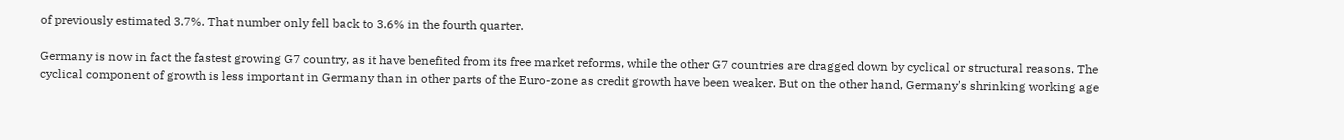of previously estimated 3.7%. That number only fell back to 3.6% in the fourth quarter.

Germany is now in fact the fastest growing G7 country, as it have benefited from its free market reforms, while the other G7 countries are dragged down by cyclical or structural reasons. The cyclical component of growth is less important in Germany than in other parts of the Euro-zone as credit growth have been weaker. But on the other hand, Germany's shrinking working age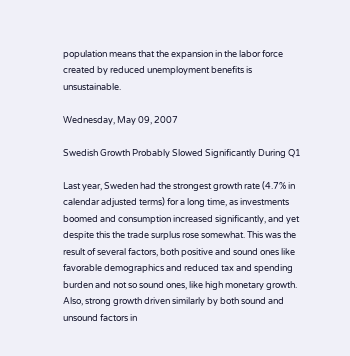population means that the expansion in the labor force created by reduced unemployment benefits is unsustainable.

Wednesday, May 09, 2007

Swedish Growth Probably Slowed Significantly During Q1

Last year, Sweden had the strongest growth rate (4.7% in calendar adjusted terms) for a long time, as investments boomed and consumption increased significantly, and yet despite this the trade surplus rose somewhat. This was the result of several factors, both positive and sound ones like favorable demographics and reduced tax and spending burden and not so sound ones, like high monetary growth. Also, strong growth driven similarly by both sound and unsound factors in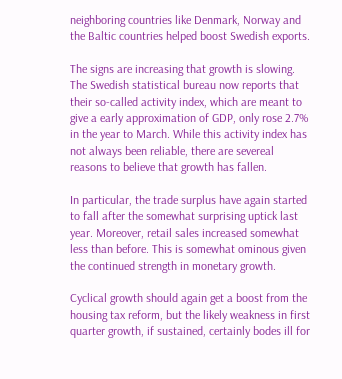neighboring countries like Denmark, Norway and the Baltic countries helped boost Swedish exports.

The signs are increasing that growth is slowing. The Swedish statistical bureau now reports that their so-called activity index, which are meant to give a early approximation of GDP, only rose 2.7% in the year to March. While this activity index has not always been reliable, there are severeal reasons to believe that growth has fallen.

In particular, the trade surplus have again started to fall after the somewhat surprising uptick last year. Moreover, retail sales increased somewhat less than before. This is somewhat ominous given the continued strength in monetary growth.

Cyclical growth should again get a boost from the housing tax reform, but the likely weakness in first quarter growth, if sustained, certainly bodes ill for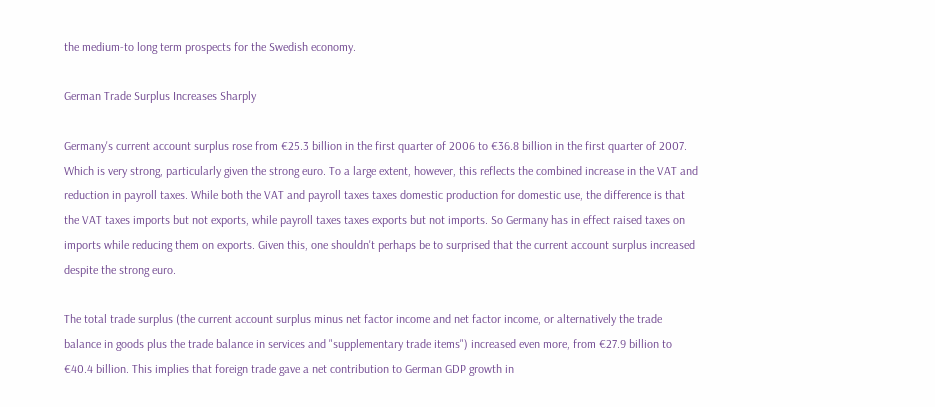the medium-to long term prospects for the Swedish economy.

German Trade Surplus Increases Sharply

Germany's current account surplus rose from €25.3 billion in the first quarter of 2006 to €36.8 billion in the first quarter of 2007. Which is very strong, particularly given the strong euro. To a large extent, however, this reflects the combined increase in the VAT and reduction in payroll taxes. While both the VAT and payroll taxes taxes domestic production for domestic use, the difference is that the VAT taxes imports but not exports, while payroll taxes taxes exports but not imports. So Germany has in effect raised taxes on imports while reducing them on exports. Given this, one shouldn't perhaps be to surprised that the current account surplus increased despite the strong euro.

The total trade surplus (the current account surplus minus net factor income and net factor income, or alternatively the trade balance in goods plus the trade balance in services and "supplementary trade items") increased even more, from €27.9 billion to €40.4 billion. This implies that foreign trade gave a net contribution to German GDP growth in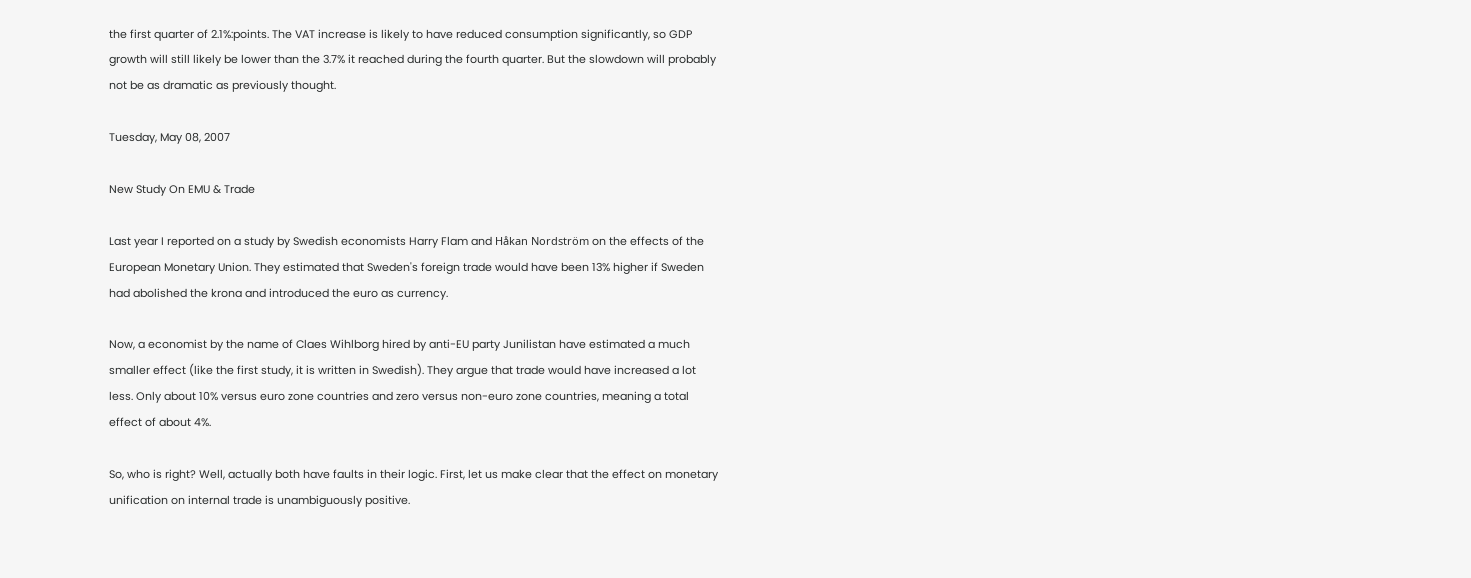the first quarter of 2.1%:points. The VAT increase is likely to have reduced consumption significantly, so GDP growth will still likely be lower than the 3.7% it reached during the fourth quarter. But the slowdown will probably not be as dramatic as previously thought.

Tuesday, May 08, 2007

New Study On EMU & Trade

Last year I reported on a study by Swedish economists Harry Flam and Håkan Nordström on the effects of the European Monetary Union. They estimated that Sweden's foreign trade would have been 13% higher if Sweden had abolished the krona and introduced the euro as currency.

Now, a economist by the name of Claes Wihlborg hired by anti-EU party Junilistan have estimated a much smaller effect (like the first study, it is written in Swedish). They argue that trade would have increased a lot less. Only about 10% versus euro zone countries and zero versus non-euro zone countries, meaning a total effect of about 4%.

So, who is right? Well, actually both have faults in their logic. First, let us make clear that the effect on monetary unification on internal trade is unambiguously positive.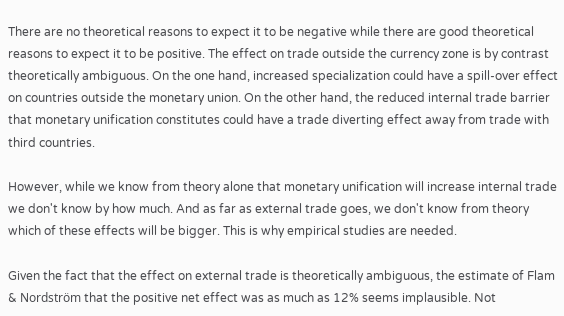There are no theoretical reasons to expect it to be negative while there are good theoretical reasons to expect it to be positive. The effect on trade outside the currency zone is by contrast theoretically ambiguous. On the one hand, increased specialization could have a spill-over effect on countries outside the monetary union. On the other hand, the reduced internal trade barrier that monetary unification constitutes could have a trade diverting effect away from trade with third countries.

However, while we know from theory alone that monetary unification will increase internal trade we don't know by how much. And as far as external trade goes, we don't know from theory which of these effects will be bigger. This is why empirical studies are needed.

Given the fact that the effect on external trade is theoretically ambiguous, the estimate of Flam & Nordström that the positive net effect was as much as 12% seems implausible. Not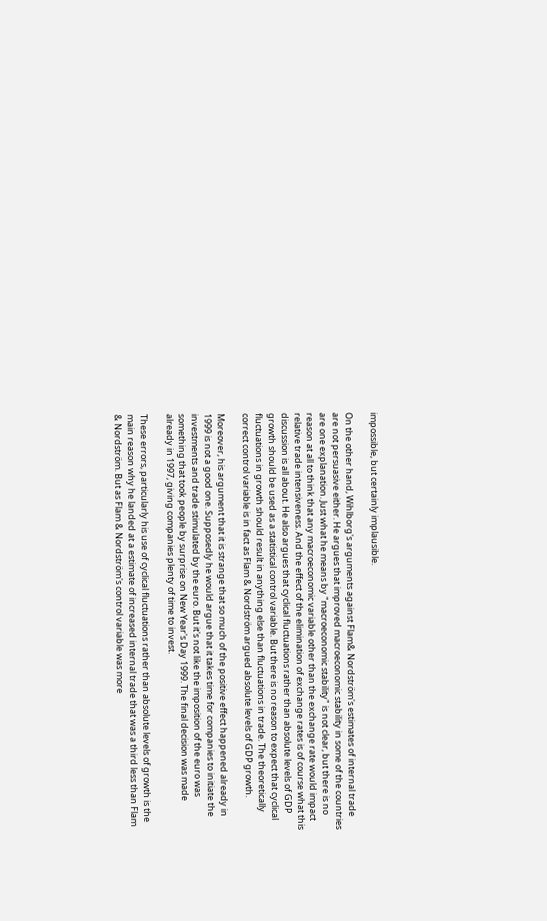impossible, but certainly implausible.

On the other hand, Wihlborg's arguments against Flam& Nordström's estimates of internal trade are not persuasive either. He argues that improved macroeconomic stability in some of the countries are one explanation. Just what he means by "macroeconomic stability" is not clear, but there is no reason at all to think that any macroeconomic variable other than the exchange rate would impact relative trade intensiveness. And the effect of the elimination of exchange rates is of course what this discussion is all about. He also argues that cyclical fluctuations rather than absolute levels of GDP growth should be used as a statistical control variable. But there is no reason to expect that cyclical fluctuations in growth should result in anything else than fluctuations in trade. The theoretically correct control variable is in fact as Flam & Nordström argued absolute levels of GDP growth.

Moreover, his argument that it is strange that so much of the positive effect happened already in 1999 is not a good one. Supposedly he would argue that it takes time for companies to initiate the investments and trade stimulated by the euro. But it's not like the imposition of the euro was something that took people by surprise on New Year's Day 1999. The final decision was made already in 1997, giving companies plenty of time to invest.

These errors, particularly his use of cyclical fluctuations rather than absolute levels of growth is the main reason why he landed at a estimate of increased internal trade that was a third less than Flam & Nordström. But as Flam & Nordström's control variable was more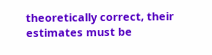theoretically correct, their estimates must be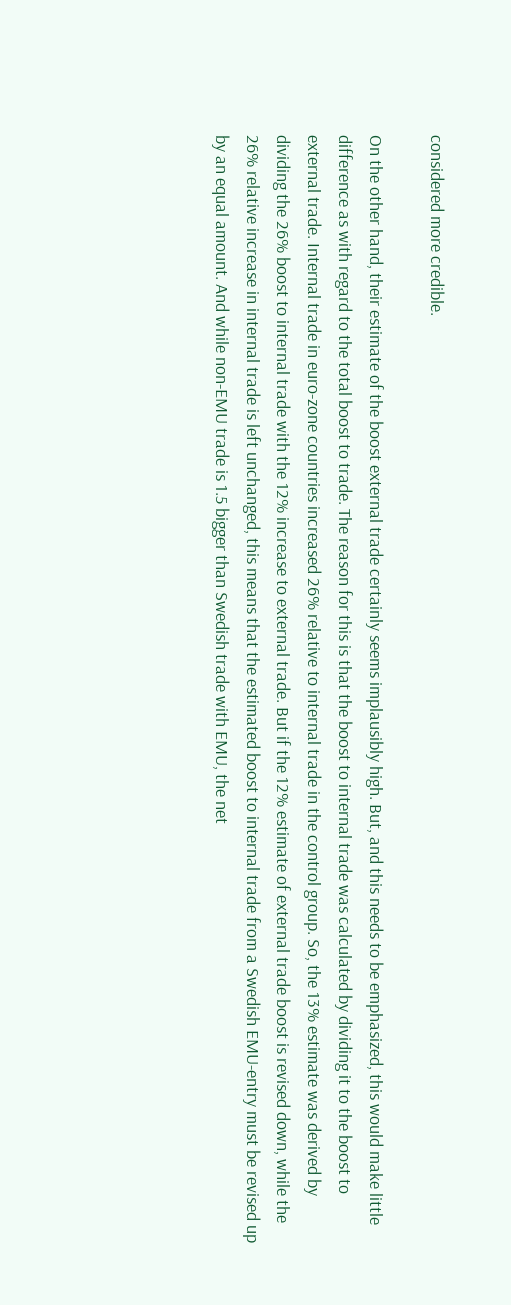considered more credible.

On the other hand, their estimate of the boost external trade certainly seems implausibly high. But, and this needs to be emphasized, this would make little difference as with regard to the total boost to trade. The reason for this is that the boost to internal trade was calculated by dividing it to the boost to external trade. Internal trade in euro-zone countries increased 26% relative to internal trade in the control group. So, the 13% estimate was derived by dividing the 26% boost to internal trade with the 12% increase to external trade. But if the 12% estimate of external trade boost is revised down, while the 26% relative increase in internal trade is left unchanged, this means that the estimated boost to internal trade from a Swedish EMU-entry must be revised up by an equal amount. And while non-EMU trade is 1.5 bigger than Swedish trade with EMU, the net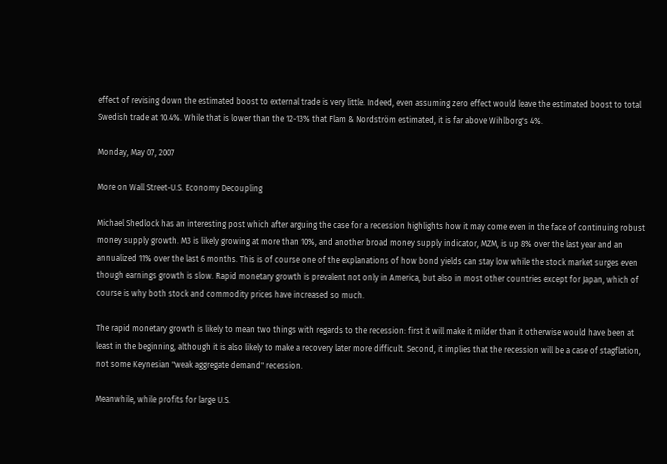effect of revising down the estimated boost to external trade is very little. Indeed, even assuming zero effect would leave the estimated boost to total Swedish trade at 10.4%. While that is lower than the 12-13% that Flam & Nordström estimated, it is far above Wihlborg's 4%.

Monday, May 07, 2007

More on Wall Street-U.S. Economy Decoupling

Michael Shedlock has an interesting post which after arguing the case for a recession highlights how it may come even in the face of continuing robust money supply growth. M3 is likely growing at more than 10%, and another broad money supply indicator, MZM, is up 8% over the last year and an annualized 11% over the last 6 months. This is of course one of the explanations of how bond yields can stay low while the stock market surges even though earnings growth is slow. Rapid monetary growth is prevalent not only in America, but also in most other countries except for Japan, which of course is why both stock and commodity prices have increased so much.

The rapid monetary growth is likely to mean two things with regards to the recession: first it will make it milder than it otherwise would have been at least in the beginning, although it is also likely to make a recovery later more difficult. Second, it implies that the recession will be a case of stagflation, not some Keynesian "weak aggregate demand" recession.

Meanwhile, while profits for large U.S.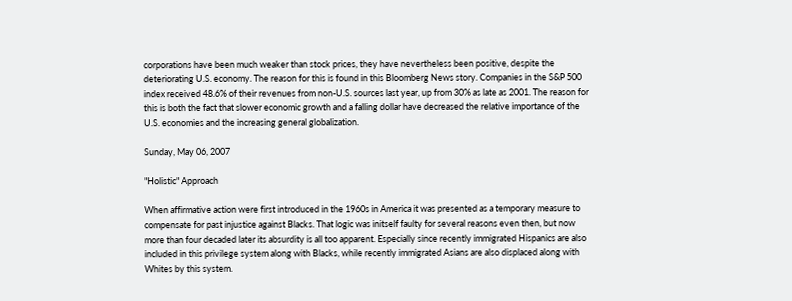corporations have been much weaker than stock prices, they have nevertheless been positive, despite the deteriorating U.S. economy. The reason for this is found in this Bloomberg News story. Companies in the S&P 500 index received 48.6% of their revenues from non-U.S. sources last year, up from 30% as late as 2001. The reason for this is both the fact that slower economic growth and a falling dollar have decreased the relative importance of the U.S. economies and the increasing general globalization.

Sunday, May 06, 2007

"Holistic" Approach

When affirmative action were first introduced in the 1960s in America it was presented as a temporary measure to compensate for past injustice against Blacks. That logic was initself faulty for several reasons even then, but now more than four decaded later its absurdity is all too apparent. Especially since recently immigrated Hispanics are also included in this privilege system along with Blacks, while recently immigrated Asians are also displaced along with Whites by this system.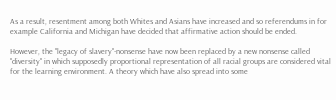As a result, resentment among both Whites and Asians have increased and so referendums in for example California and Michigan have decided that affirmative action should be ended.

However, the "legacy of slavery"-nonsense have now been replaced by a new nonsense called "diversity" in which supposedly proportional representation of all racial groups are considered vital for the learning environment. A theory which have also spread into some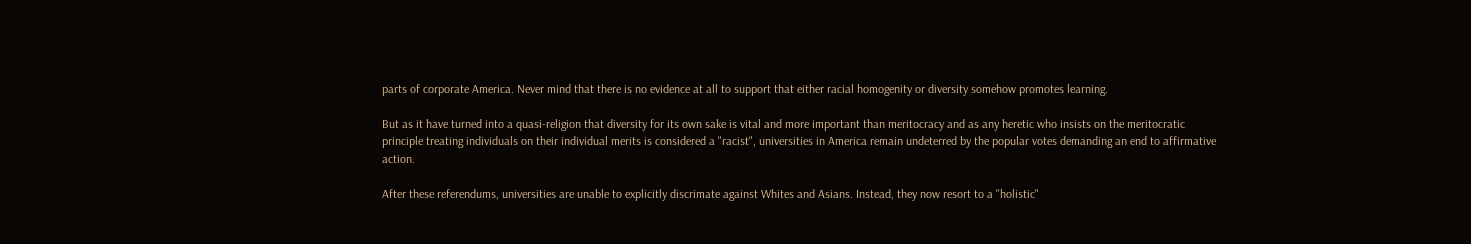parts of corporate America. Never mind that there is no evidence at all to support that either racial homogenity or diversity somehow promotes learning.

But as it have turned into a quasi-religion that diversity for its own sake is vital and more important than meritocracy and as any heretic who insists on the meritocratic principle treating individuals on their individual merits is considered a "racist", universities in America remain undeterred by the popular votes demanding an end to affirmative action.

After these referendums, universities are unable to explicitly discrimate against Whites and Asians. Instead, they now resort to a "holistic"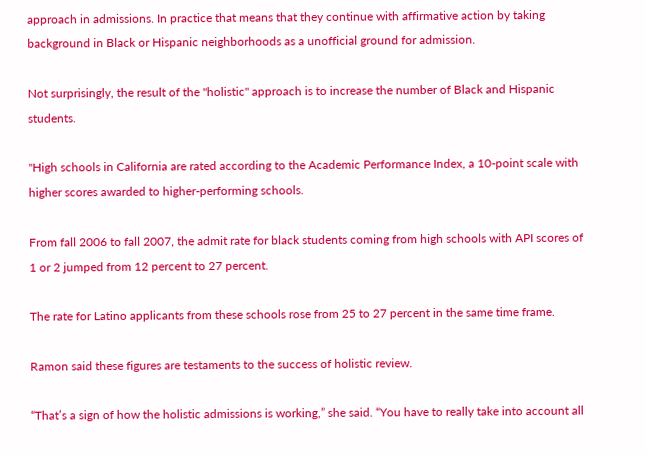approach in admissions. In practice that means that they continue with affirmative action by taking background in Black or Hispanic neighborhoods as a unofficial ground for admission.

Not surprisingly, the result of the "holistic" approach is to increase the number of Black and Hispanic students.

"High schools in California are rated according to the Academic Performance Index, a 10-point scale with higher scores awarded to higher-performing schools.

From fall 2006 to fall 2007, the admit rate for black students coming from high schools with API scores of 1 or 2 jumped from 12 percent to 27 percent.

The rate for Latino applicants from these schools rose from 25 to 27 percent in the same time frame.

Ramon said these figures are testaments to the success of holistic review.

“That’s a sign of how the holistic admissions is working,” she said. “You have to really take into account all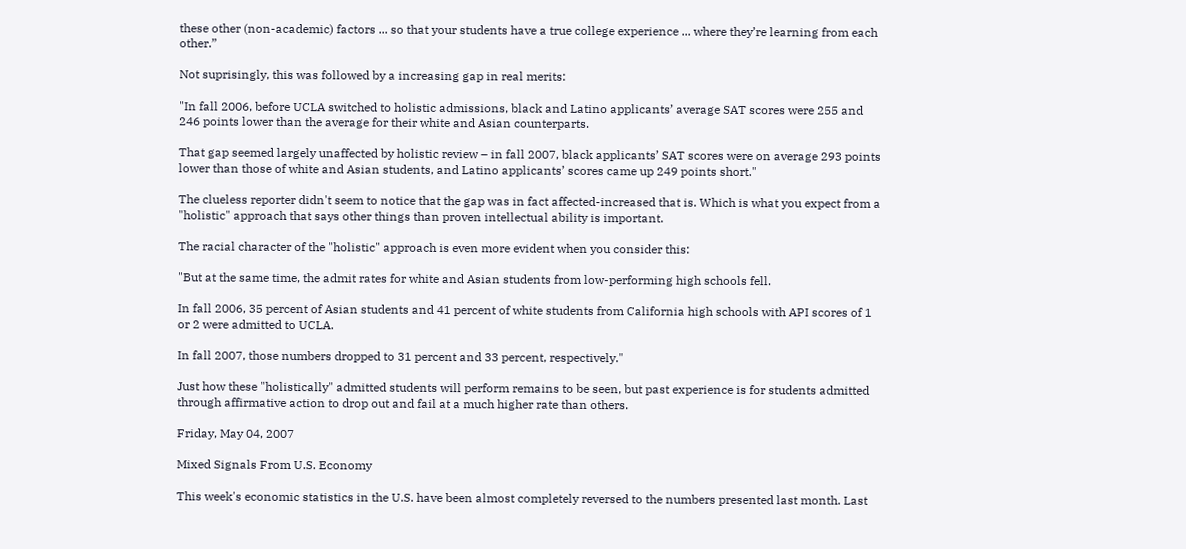these other (non-academic) factors ... so that your students have a true college experience ... where they’re learning from each other.”

Not suprisingly, this was followed by a increasing gap in real merits:

"In fall 2006, before UCLA switched to holistic admissions, black and Latino applicants’ average SAT scores were 255 and 246 points lower than the average for their white and Asian counterparts.

That gap seemed largely unaffected by holistic review – in fall 2007, black applicants’ SAT scores were on average 293 points lower than those of white and Asian students, and Latino applicants’ scores came up 249 points short."

The clueless reporter didn't seem to notice that the gap was in fact affected-increased that is. Which is what you expect from a "holistic" approach that says other things than proven intellectual ability is important.

The racial character of the "holistic" approach is even more evident when you consider this:

"But at the same time, the admit rates for white and Asian students from low-performing high schools fell.

In fall 2006, 35 percent of Asian students and 41 percent of white students from California high schools with API scores of 1 or 2 were admitted to UCLA.

In fall 2007, those numbers dropped to 31 percent and 33 percent, respectively."

Just how these "holistically" admitted students will perform remains to be seen, but past experience is for students admitted through affirmative action to drop out and fail at a much higher rate than others.

Friday, May 04, 2007

Mixed Signals From U.S. Economy

This week's economic statistics in the U.S. have been almost completely reversed to the numbers presented last month. Last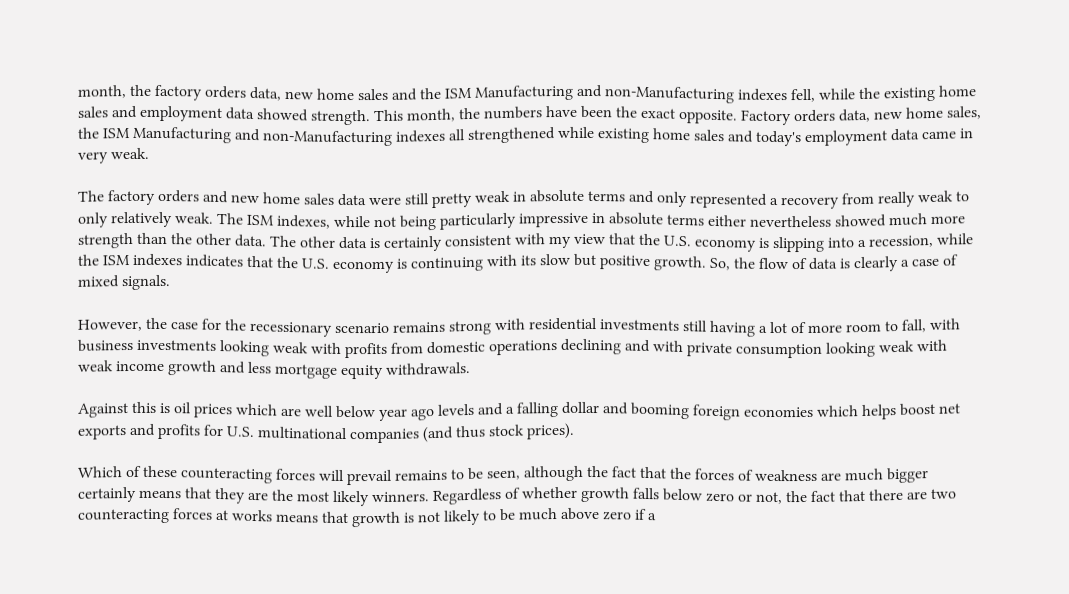month, the factory orders data, new home sales and the ISM Manufacturing and non-Manufacturing indexes fell, while the existing home sales and employment data showed strength. This month, the numbers have been the exact opposite. Factory orders data, new home sales, the ISM Manufacturing and non-Manufacturing indexes all strengthened while existing home sales and today's employment data came in very weak.

The factory orders and new home sales data were still pretty weak in absolute terms and only represented a recovery from really weak to only relatively weak. The ISM indexes, while not being particularly impressive in absolute terms either nevertheless showed much more strength than the other data. The other data is certainly consistent with my view that the U.S. economy is slipping into a recession, while the ISM indexes indicates that the U.S. economy is continuing with its slow but positive growth. So, the flow of data is clearly a case of mixed signals.

However, the case for the recessionary scenario remains strong with residential investments still having a lot of more room to fall, with business investments looking weak with profits from domestic operations declining and with private consumption looking weak with weak income growth and less mortgage equity withdrawals.

Against this is oil prices which are well below year ago levels and a falling dollar and booming foreign economies which helps boost net exports and profits for U.S. multinational companies (and thus stock prices).

Which of these counteracting forces will prevail remains to be seen, although the fact that the forces of weakness are much bigger certainly means that they are the most likely winners. Regardless of whether growth falls below zero or not, the fact that there are two counteracting forces at works means that growth is not likely to be much above zero if a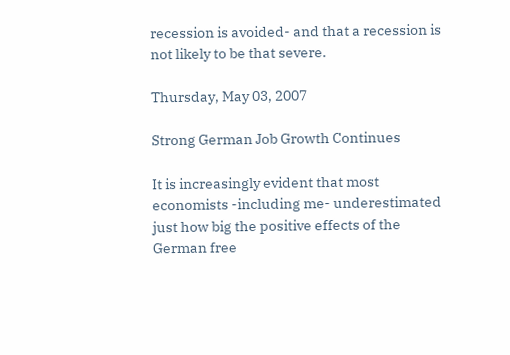recession is avoided- and that a recession is not likely to be that severe.

Thursday, May 03, 2007

Strong German Job Growth Continues

It is increasingly evident that most economists -including me- underestimated just how big the positive effects of the German free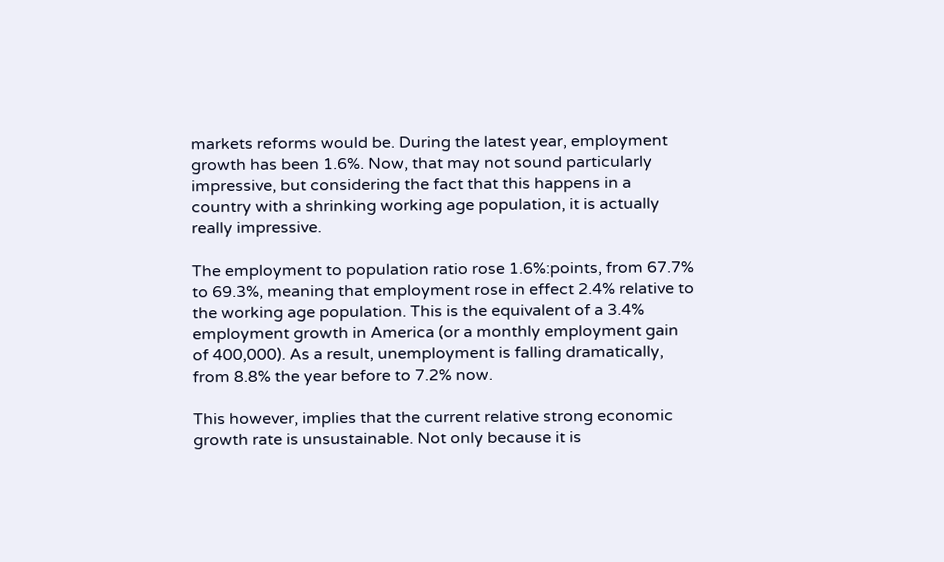markets reforms would be. During the latest year, employment growth has been 1.6%. Now, that may not sound particularly impressive, but considering the fact that this happens in a country with a shrinking working age population, it is actually really impressive.

The employment to population ratio rose 1.6%:points, from 67.7% to 69.3%, meaning that employment rose in effect 2.4% relative to the working age population. This is the equivalent of a 3.4% employment growth in America (or a monthly employment gain of 400,000). As a result, unemployment is falling dramatically, from 8.8% the year before to 7.2% now.

This however, implies that the current relative strong economic growth rate is unsustainable. Not only because it is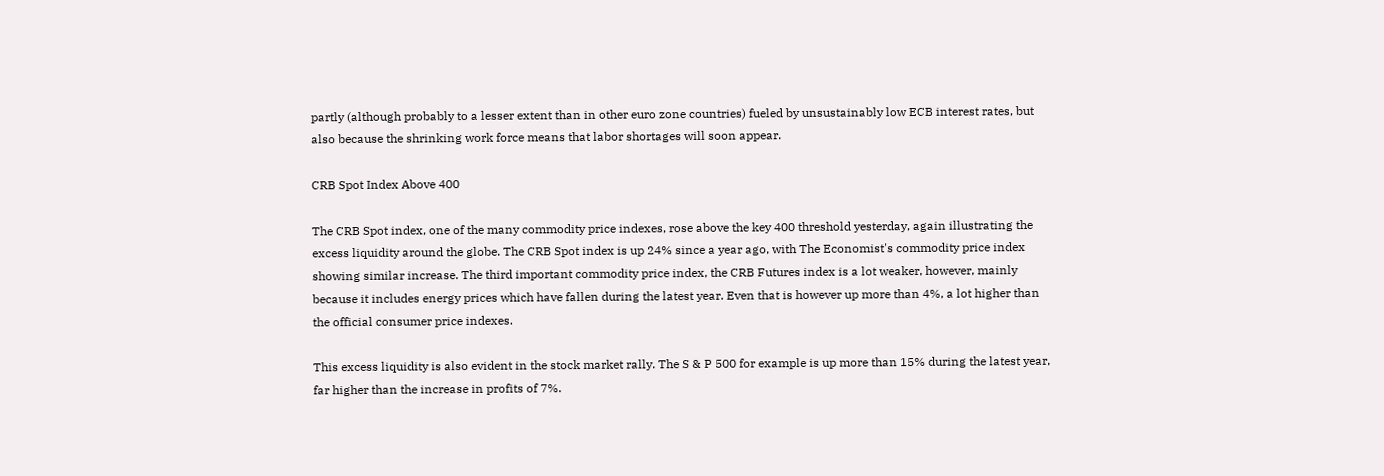partly (although probably to a lesser extent than in other euro zone countries) fueled by unsustainably low ECB interest rates, but also because the shrinking work force means that labor shortages will soon appear.

CRB Spot Index Above 400

The CRB Spot index, one of the many commodity price indexes, rose above the key 400 threshold yesterday, again illustrating the excess liquidity around the globe. The CRB Spot index is up 24% since a year ago, with The Economist's commodity price index showing similar increase. The third important commodity price index, the CRB Futures index is a lot weaker, however, mainly because it includes energy prices which have fallen during the latest year. Even that is however up more than 4%, a lot higher than the official consumer price indexes.

This excess liquidity is also evident in the stock market rally. The S & P 500 for example is up more than 15% during the latest year, far higher than the increase in profits of 7%.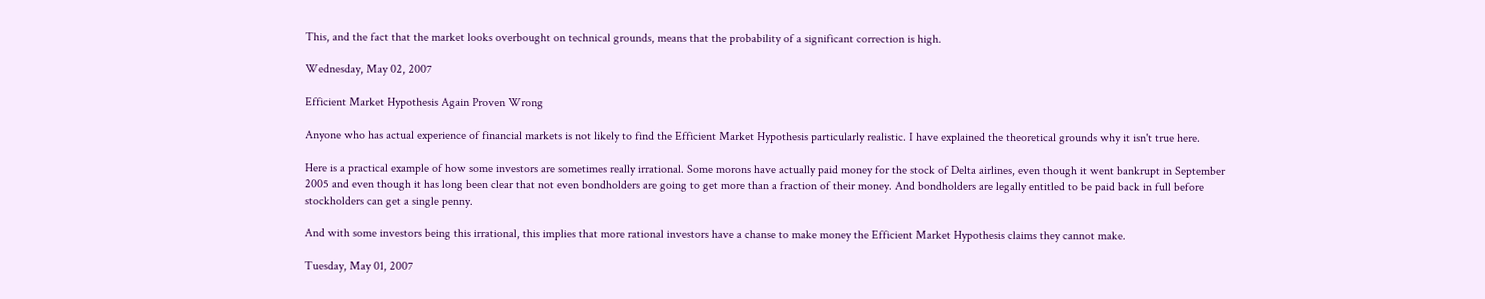This, and the fact that the market looks overbought on technical grounds, means that the probability of a significant correction is high.

Wednesday, May 02, 2007

Efficient Market Hypothesis Again Proven Wrong

Anyone who has actual experience of financial markets is not likely to find the Efficient Market Hypothesis particularly realistic. I have explained the theoretical grounds why it isn't true here.

Here is a practical example of how some investors are sometimes really irrational. Some morons have actually paid money for the stock of Delta airlines, even though it went bankrupt in September 2005 and even though it has long been clear that not even bondholders are going to get more than a fraction of their money. And bondholders are legally entitled to be paid back in full before stockholders can get a single penny.

And with some investors being this irrational, this implies that more rational investors have a chanse to make money the Efficient Market Hypothesis claims they cannot make.

Tuesday, May 01, 2007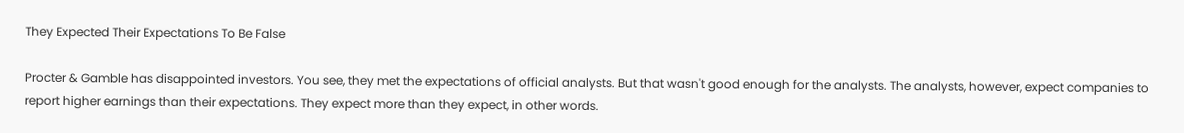They Expected Their Expectations To Be False

Procter & Gamble has disappointed investors. You see, they met the expectations of official analysts. But that wasn't good enough for the analysts. The analysts, however, expect companies to report higher earnings than their expectations. They expect more than they expect, in other words.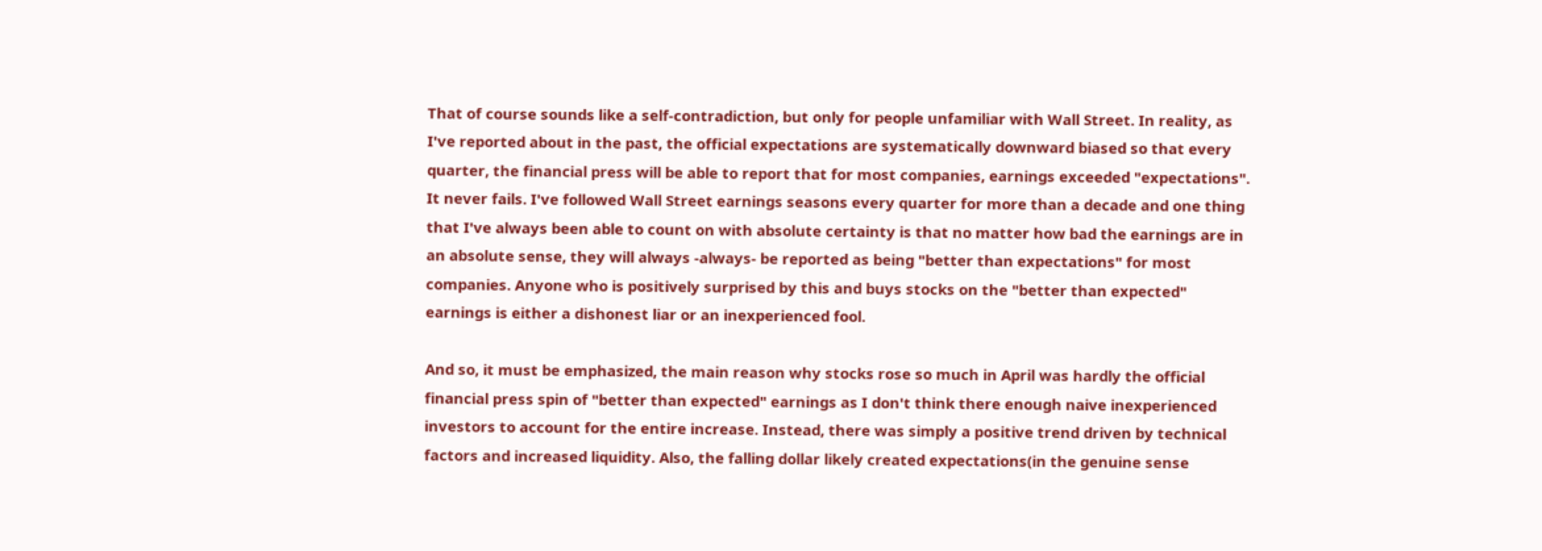That of course sounds like a self-contradiction, but only for people unfamiliar with Wall Street. In reality, as I've reported about in the past, the official expectations are systematically downward biased so that every quarter, the financial press will be able to report that for most companies, earnings exceeded "expectations". It never fails. I've followed Wall Street earnings seasons every quarter for more than a decade and one thing that I've always been able to count on with absolute certainty is that no matter how bad the earnings are in an absolute sense, they will always -always- be reported as being "better than expectations" for most companies. Anyone who is positively surprised by this and buys stocks on the "better than expected" earnings is either a dishonest liar or an inexperienced fool.

And so, it must be emphasized, the main reason why stocks rose so much in April was hardly the official financial press spin of "better than expected" earnings as I don't think there enough naive inexperienced investors to account for the entire increase. Instead, there was simply a positive trend driven by technical factors and increased liquidity. Also, the falling dollar likely created expectations(in the genuine sense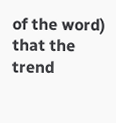of the word) that the trend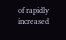of rapidly increased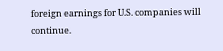foreign earnings for U.S. companies will continue.